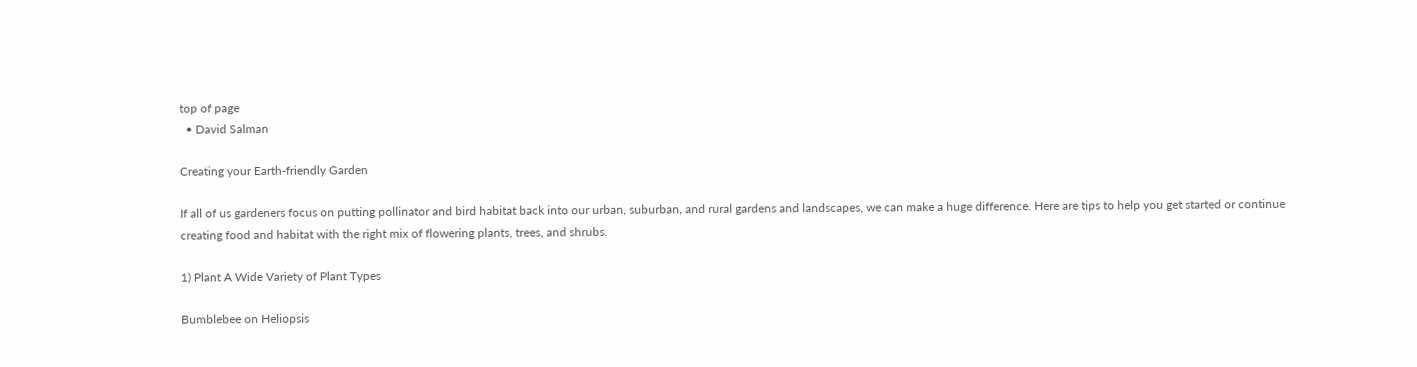top of page
  • David Salman

Creating your Earth-friendly Garden

If all of us gardeners focus on putting pollinator and bird habitat back into our urban, suburban, and rural gardens and landscapes, we can make a huge difference. Here are tips to help you get started or continue creating food and habitat with the right mix of flowering plants, trees, and shrubs.

1) Plant A Wide Variety of Plant Types

Bumblebee on Heliopsis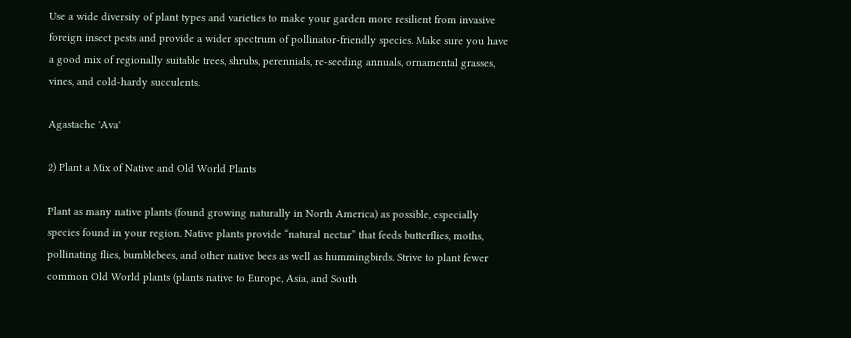Use a wide diversity of plant types and varieties to make your garden more resilient from invasive foreign insect pests and provide a wider spectrum of pollinator-friendly species. Make sure you have a good mix of regionally suitable trees, shrubs, perennials, re-seeding annuals, ornamental grasses, vines, and cold-hardy succulents.

Agastache 'Ava'

2) Plant a Mix of Native and Old World Plants

Plant as many native plants (found growing naturally in North America) as possible, especially species found in your region. Native plants provide “natural nectar” that feeds butterflies, moths, pollinating flies, bumblebees, and other native bees as well as hummingbirds. Strive to plant fewer common Old World plants (plants native to Europe, Asia, and South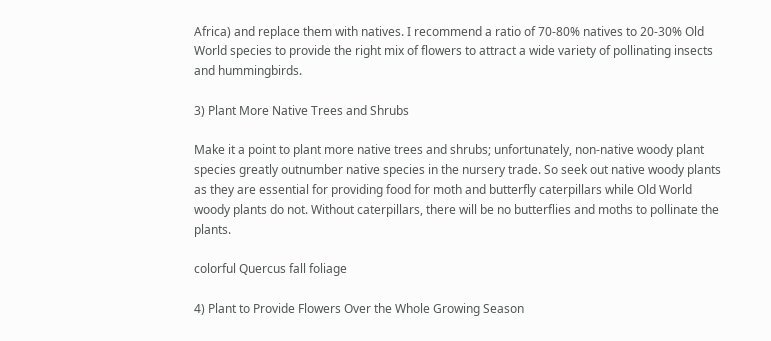Africa) and replace them with natives. I recommend a ratio of 70-80% natives to 20-30% Old World species to provide the right mix of flowers to attract a wide variety of pollinating insects and hummingbirds.

3) Plant More Native Trees and Shrubs

Make it a point to plant more native trees and shrubs; unfortunately, non-native woody plant species greatly outnumber native species in the nursery trade. So seek out native woody plants as they are essential for providing food for moth and butterfly caterpillars while Old World woody plants do not. Without caterpillars, there will be no butterflies and moths to pollinate the plants.

colorful Quercus fall foliage

4) Plant to Provide Flowers Over the Whole Growing Season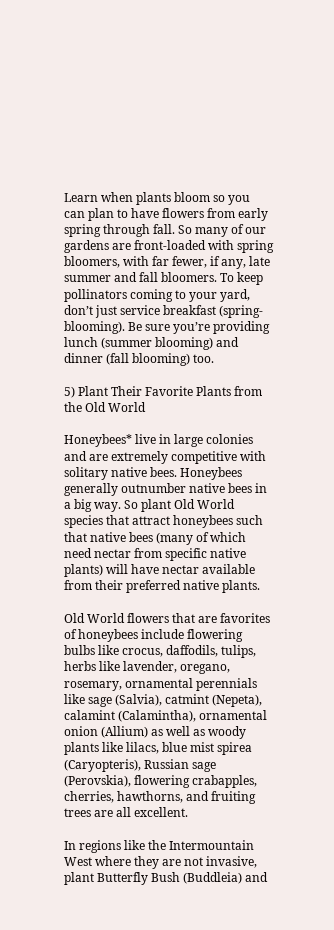Learn when plants bloom so you can plan to have flowers from early spring through fall. So many of our gardens are front-loaded with spring bloomers, with far fewer, if any, late summer and fall bloomers. To keep pollinators coming to your yard, don’t just service breakfast (spring-blooming). Be sure you’re providing lunch (summer blooming) and dinner (fall blooming) too.

5) Plant Their Favorite Plants from the Old World

Honeybees* live in large colonies and are extremely competitive with solitary native bees. Honeybees generally outnumber native bees in a big way. So plant Old World species that attract honeybees such that native bees (many of which need nectar from specific native plants) will have nectar available from their preferred native plants.

Old World flowers that are favorites of honeybees include flowering bulbs like crocus, daffodils, tulips, herbs like lavender, oregano, rosemary, ornamental perennials like sage (Salvia), catmint (Nepeta), calamint (Calamintha), ornamental onion (Allium) as well as woody plants like lilacs, blue mist spirea (Caryopteris), Russian sage (Perovskia), flowering crabapples, cherries, hawthorns, and fruiting trees are all excellent.

In regions like the Intermountain West where they are not invasive, plant Butterfly Bush (Buddleia) and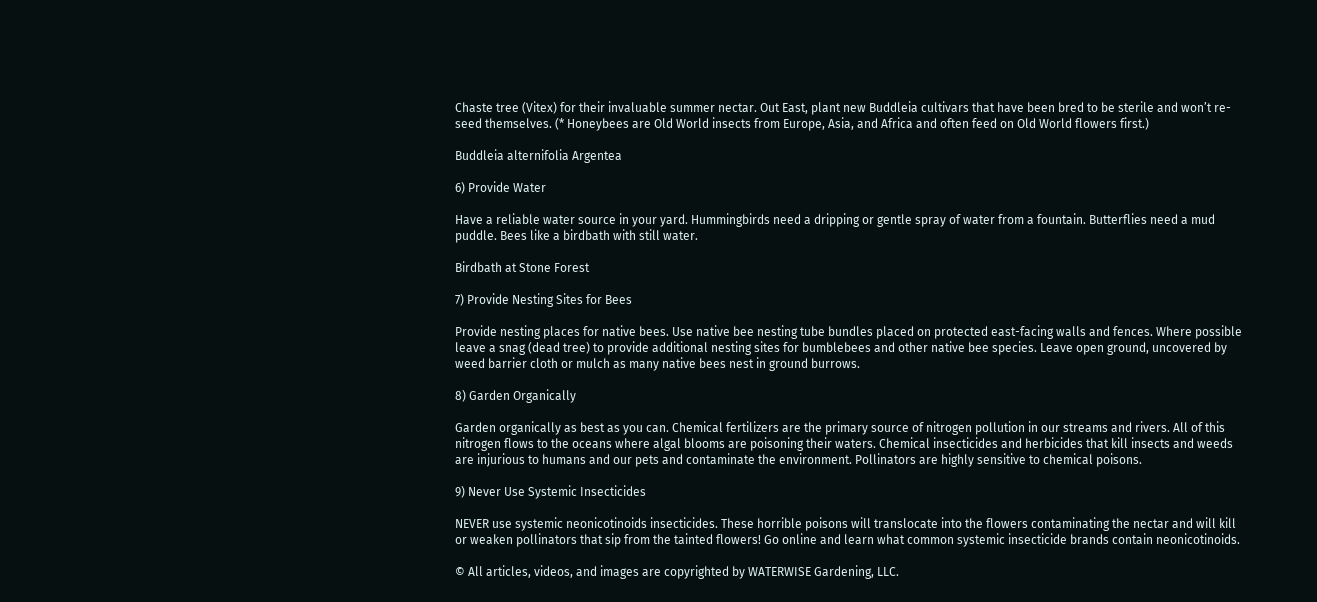Chaste tree (Vitex) for their invaluable summer nectar. Out East, plant new Buddleia cultivars that have been bred to be sterile and won’t re-seed themselves. (* Honeybees are Old World insects from Europe, Asia, and Africa and often feed on Old World flowers first.)

Buddleia alternifolia Argentea

6) Provide Water

Have a reliable water source in your yard. Hummingbirds need a dripping or gentle spray of water from a fountain. Butterflies need a mud puddle. Bees like a birdbath with still water.

Birdbath at Stone Forest

7) Provide Nesting Sites for Bees

Provide nesting places for native bees. Use native bee nesting tube bundles placed on protected east-facing walls and fences. Where possible leave a snag (dead tree) to provide additional nesting sites for bumblebees and other native bee species. Leave open ground, uncovered by weed barrier cloth or mulch as many native bees nest in ground burrows.

8) Garden Organically

Garden organically as best as you can. Chemical fertilizers are the primary source of nitrogen pollution in our streams and rivers. All of this nitrogen flows to the oceans where algal blooms are poisoning their waters. Chemical insecticides and herbicides that kill insects and weeds are injurious to humans and our pets and contaminate the environment. Pollinators are highly sensitive to chemical poisons.

9) Never Use Systemic Insecticides

NEVER use systemic neonicotinoids insecticides. These horrible poisons will translocate into the flowers contaminating the nectar and will kill or weaken pollinators that sip from the tainted flowers! Go online and learn what common systemic insecticide brands contain neonicotinoids.

© All articles, videos, and images are copyrighted by WATERWISE Gardening, LLC.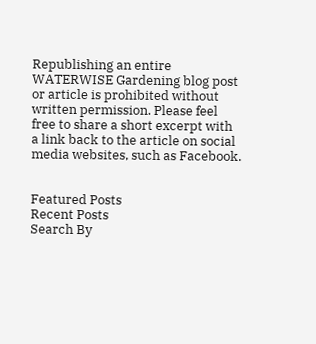Republishing an entire WATERWISE Gardening blog post or article is prohibited without written permission. Please feel free to share a short excerpt with a link back to the article on social media websites, such as Facebook.


Featured Posts
Recent Posts
Search By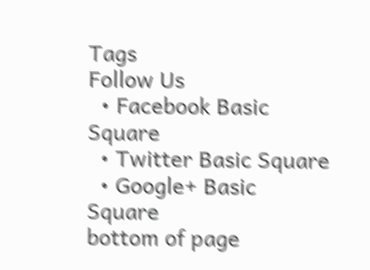Tags
Follow Us
  • Facebook Basic Square
  • Twitter Basic Square
  • Google+ Basic Square
bottom of page